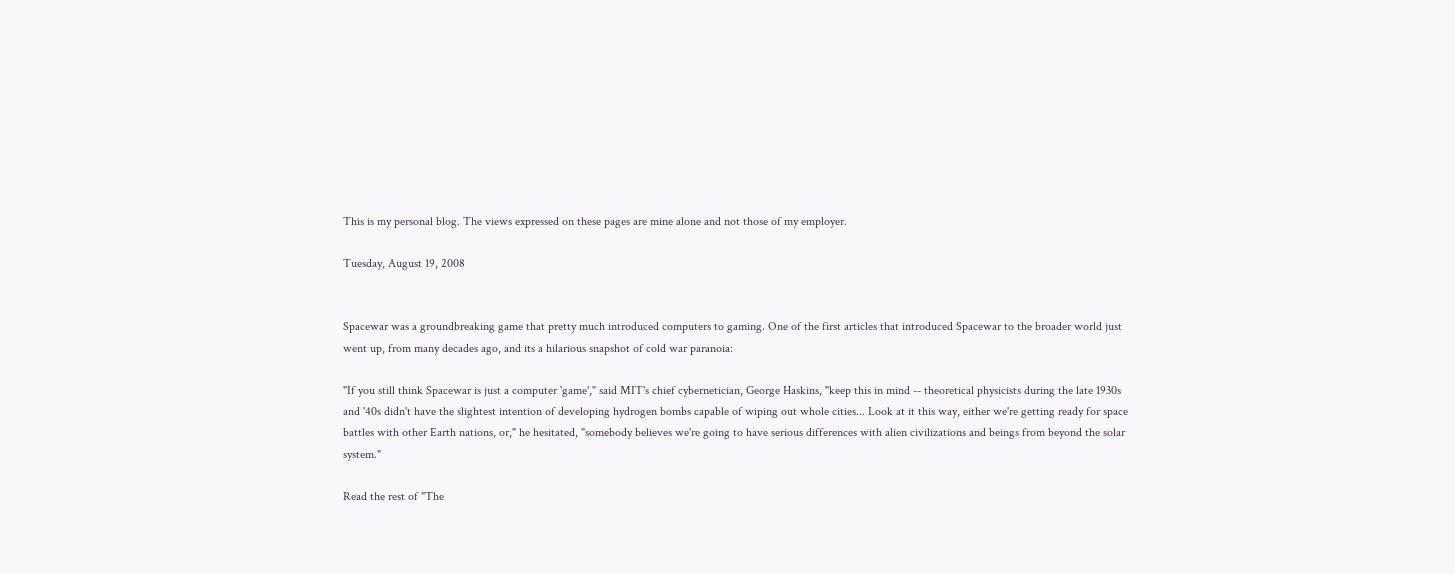This is my personal blog. The views expressed on these pages are mine alone and not those of my employer.

Tuesday, August 19, 2008


Spacewar was a groundbreaking game that pretty much introduced computers to gaming. One of the first articles that introduced Spacewar to the broader world just went up, from many decades ago, and its a hilarious snapshot of cold war paranoia:

"If you still think Spacewar is just a computer 'game'," said MIT's chief cybernetician, George Haskins, "keep this in mind -- theoretical physicists during the late 1930s and '40s didn't have the slightest intention of developing hydrogen bombs capable of wiping out whole cities... Look at it this way, either we're getting ready for space battles with other Earth nations, or," he hesitated, "somebody believes we're going to have serious differences with alien civilizations and beings from beyond the solar system."

Read the rest of "The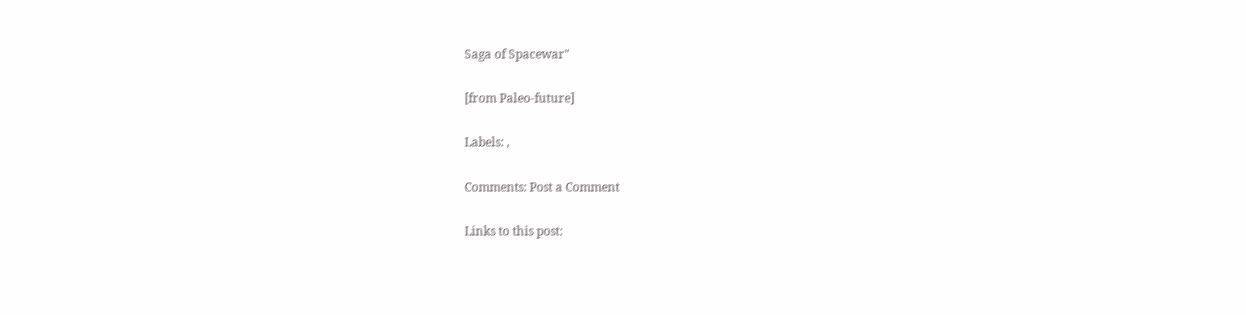Saga of Spacewar"

[from Paleo-future]

Labels: ,

Comments: Post a Comment

Links to this post: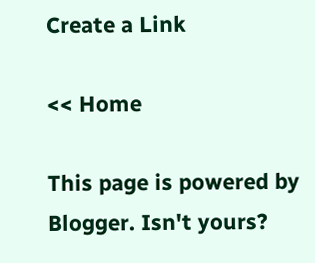Create a Link

<< Home

This page is powered by Blogger. Isn't yours?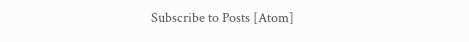Subscribe to Posts [Atom]